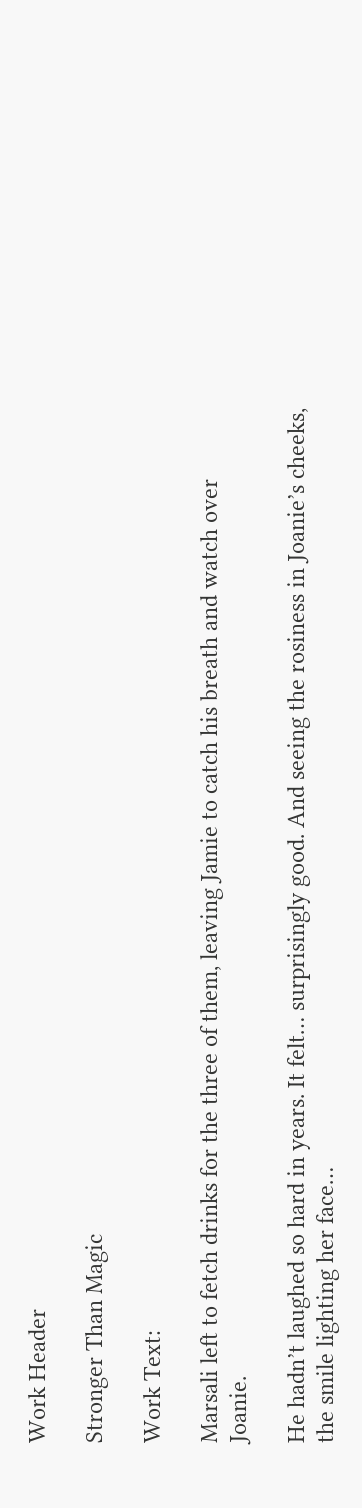Work Header

Stronger Than Magic

Work Text:

Marsali left to fetch drinks for the three of them, leaving Jamie to catch his breath and watch over Joanie.

He hadn’t laughed so hard in years. It felt… surprisingly good. And seeing the rosiness in Joanie’s cheeks, the smile lighting her face…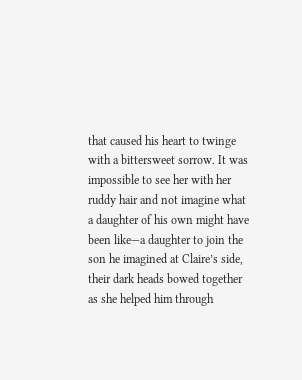that caused his heart to twinge with a bittersweet sorrow. It was impossible to see her with her ruddy hair and not imagine what a daughter of his own might have been like—a daughter to join the son he imagined at Claire’s side, their dark heads bowed together as she helped him through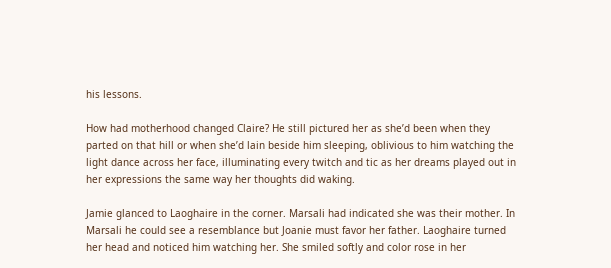his lessons.

How had motherhood changed Claire? He still pictured her as she’d been when they parted on that hill or when she’d lain beside him sleeping, oblivious to him watching the light dance across her face, illuminating every twitch and tic as her dreams played out in her expressions the same way her thoughts did waking.

Jamie glanced to Laoghaire in the corner. Marsali had indicated she was their mother. In Marsali he could see a resemblance but Joanie must favor her father. Laoghaire turned her head and noticed him watching her. She smiled softly and color rose in her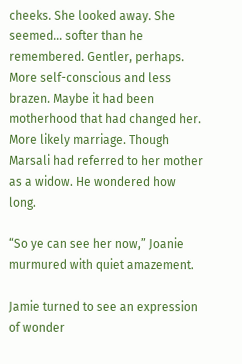cheeks. She looked away. She seemed… softer than he remembered. Gentler, perhaps. More self-conscious and less brazen. Maybe it had been motherhood that had changed her. More likely marriage. Though Marsali had referred to her mother as a widow. He wondered how long.

“So ye can see her now,” Joanie murmured with quiet amazement.

Jamie turned to see an expression of wonder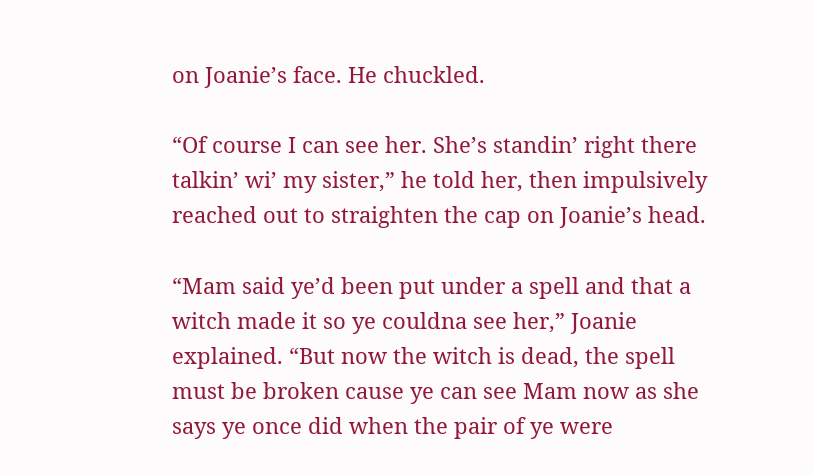on Joanie’s face. He chuckled.

“Of course I can see her. She’s standin’ right there talkin’ wi’ my sister,” he told her, then impulsively reached out to straighten the cap on Joanie’s head.

“Mam said ye’d been put under a spell and that a witch made it so ye couldna see her,” Joanie explained. “But now the witch is dead, the spell must be broken cause ye can see Mam now as she says ye once did when the pair of ye were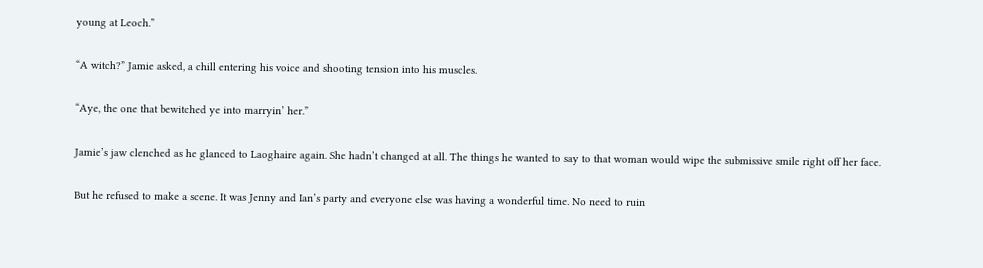young at Leoch.”

“A witch?” Jamie asked, a chill entering his voice and shooting tension into his muscles.

“Aye, the one that bewitched ye into marryin’ her.”

Jamie’s jaw clenched as he glanced to Laoghaire again. She hadn’t changed at all. The things he wanted to say to that woman would wipe the submissive smile right off her face.

But he refused to make a scene. It was Jenny and Ian’s party and everyone else was having a wonderful time. No need to ruin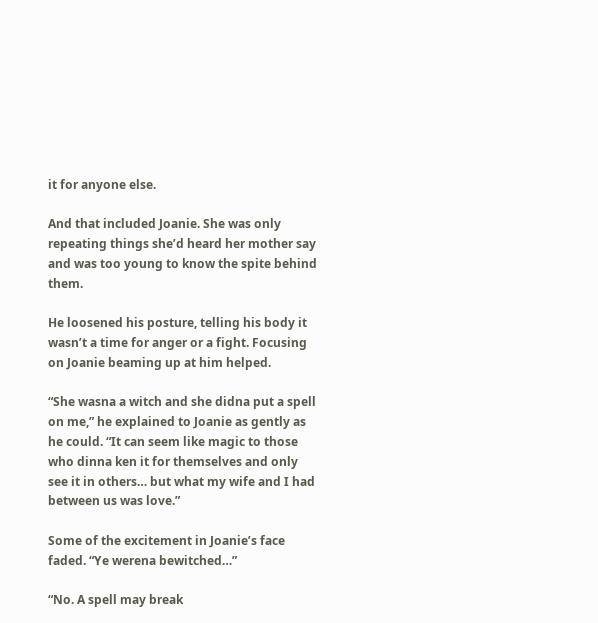it for anyone else.

And that included Joanie. She was only repeating things she’d heard her mother say and was too young to know the spite behind them.

He loosened his posture, telling his body it wasn’t a time for anger or a fight. Focusing on Joanie beaming up at him helped.

“She wasna a witch and she didna put a spell on me,” he explained to Joanie as gently as he could. “It can seem like magic to those who dinna ken it for themselves and only see it in others… but what my wife and I had between us was love.”

Some of the excitement in Joanie’s face faded. “Ye werena bewitched…”

“No. A spell may break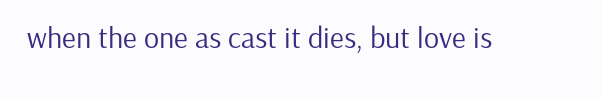when the one as cast it dies, but love is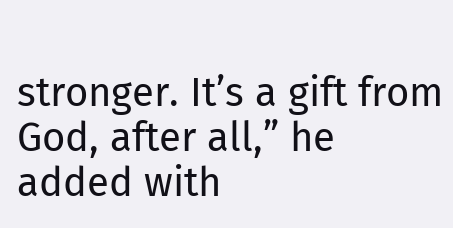stronger. It’s a gift from God, after all,” he added with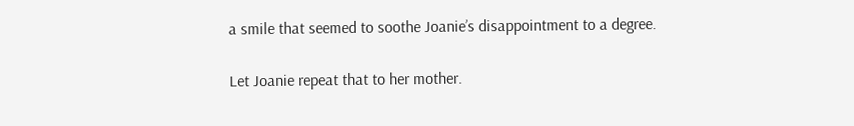a smile that seemed to soothe Joanie’s disappointment to a degree.

Let Joanie repeat that to her mother.